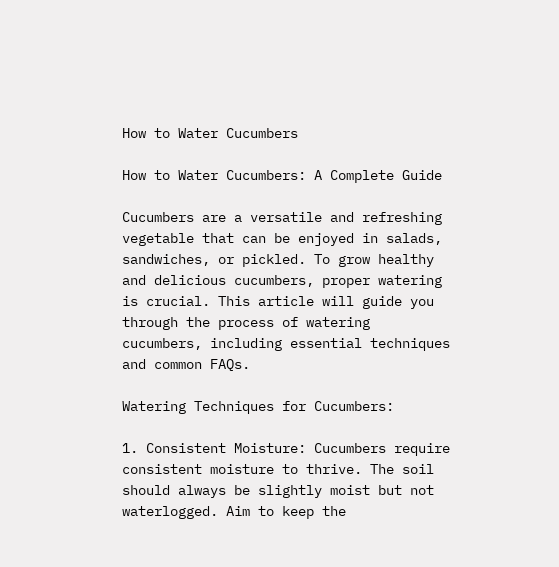How to Water Cucumbers

How to Water Cucumbers: A Complete Guide

Cucumbers are a versatile and refreshing vegetable that can be enjoyed in salads, sandwiches, or pickled. To grow healthy and delicious cucumbers, proper watering is crucial. This article will guide you through the process of watering cucumbers, including essential techniques and common FAQs.

Watering Techniques for Cucumbers:

1. Consistent Moisture: Cucumbers require consistent moisture to thrive. The soil should always be slightly moist but not waterlogged. Aim to keep the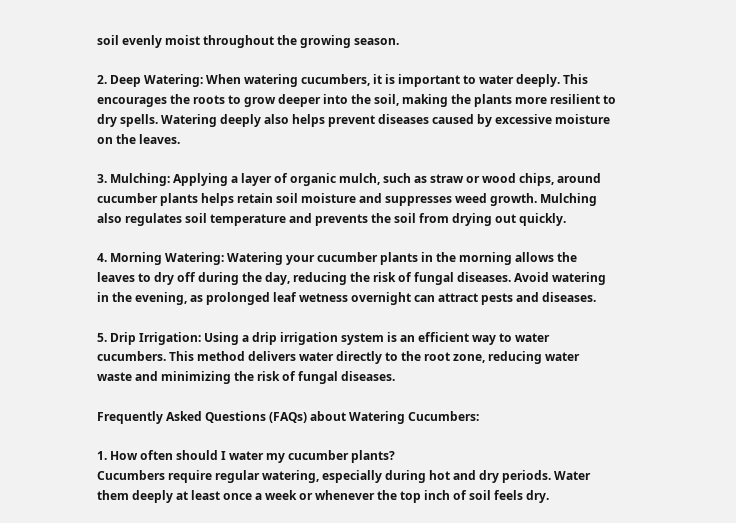soil evenly moist throughout the growing season.

2. Deep Watering: When watering cucumbers, it is important to water deeply. This encourages the roots to grow deeper into the soil, making the plants more resilient to dry spells. Watering deeply also helps prevent diseases caused by excessive moisture on the leaves.

3. Mulching: Applying a layer of organic mulch, such as straw or wood chips, around cucumber plants helps retain soil moisture and suppresses weed growth. Mulching also regulates soil temperature and prevents the soil from drying out quickly.

4. Morning Watering: Watering your cucumber plants in the morning allows the leaves to dry off during the day, reducing the risk of fungal diseases. Avoid watering in the evening, as prolonged leaf wetness overnight can attract pests and diseases.

5. Drip Irrigation: Using a drip irrigation system is an efficient way to water cucumbers. This method delivers water directly to the root zone, reducing water waste and minimizing the risk of fungal diseases.

Frequently Asked Questions (FAQs) about Watering Cucumbers:

1. How often should I water my cucumber plants?
Cucumbers require regular watering, especially during hot and dry periods. Water them deeply at least once a week or whenever the top inch of soil feels dry.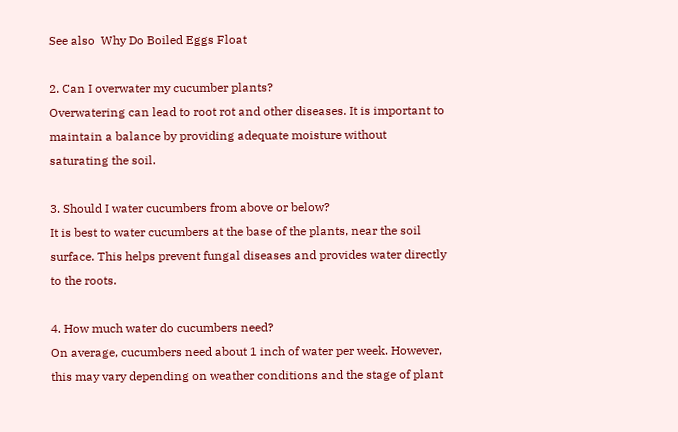See also  Why Do Boiled Eggs Float

2. Can I overwater my cucumber plants?
Overwatering can lead to root rot and other diseases. It is important to maintain a balance by providing adequate moisture without saturating the soil.

3. Should I water cucumbers from above or below?
It is best to water cucumbers at the base of the plants, near the soil surface. This helps prevent fungal diseases and provides water directly to the roots.

4. How much water do cucumbers need?
On average, cucumbers need about 1 inch of water per week. However, this may vary depending on weather conditions and the stage of plant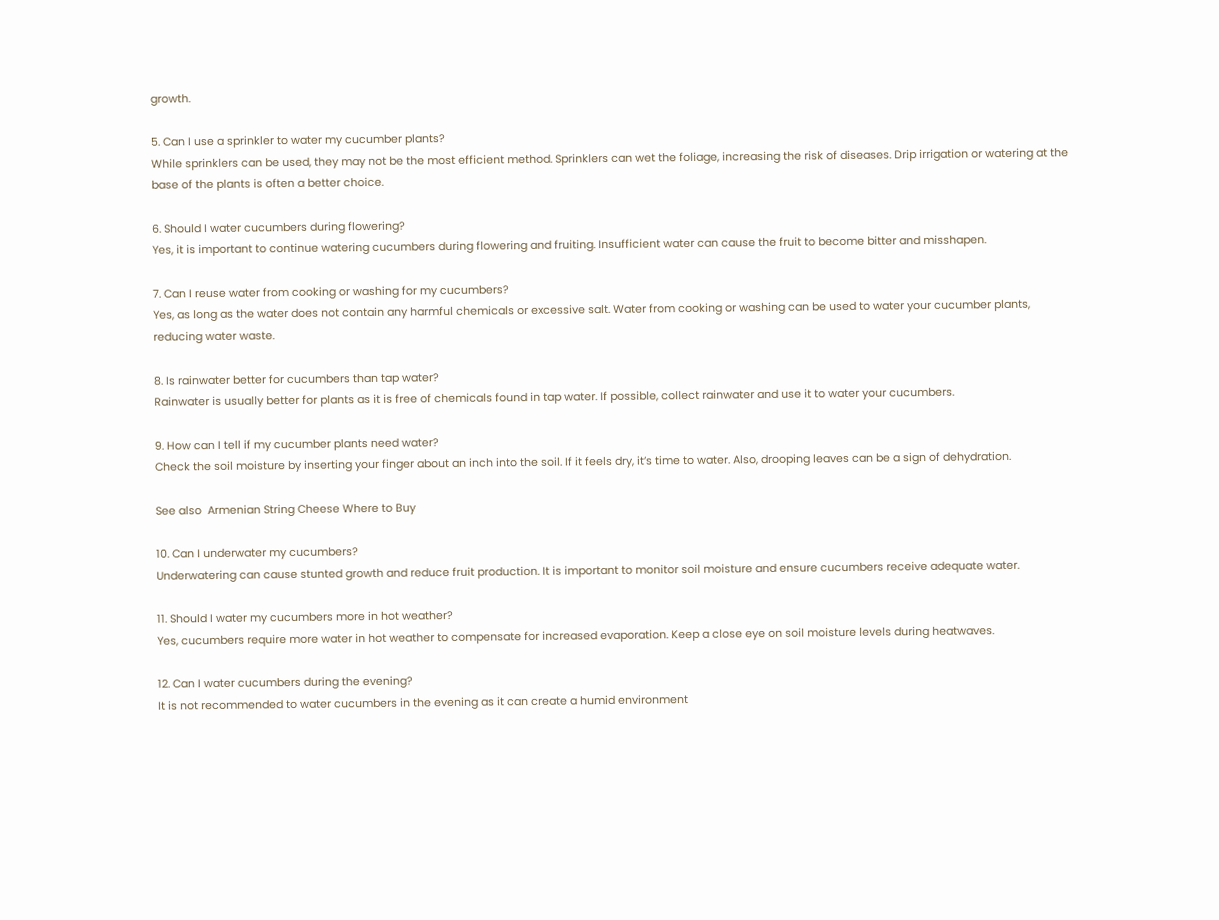growth.

5. Can I use a sprinkler to water my cucumber plants?
While sprinklers can be used, they may not be the most efficient method. Sprinklers can wet the foliage, increasing the risk of diseases. Drip irrigation or watering at the base of the plants is often a better choice.

6. Should I water cucumbers during flowering?
Yes, it is important to continue watering cucumbers during flowering and fruiting. Insufficient water can cause the fruit to become bitter and misshapen.

7. Can I reuse water from cooking or washing for my cucumbers?
Yes, as long as the water does not contain any harmful chemicals or excessive salt. Water from cooking or washing can be used to water your cucumber plants, reducing water waste.

8. Is rainwater better for cucumbers than tap water?
Rainwater is usually better for plants as it is free of chemicals found in tap water. If possible, collect rainwater and use it to water your cucumbers.

9. How can I tell if my cucumber plants need water?
Check the soil moisture by inserting your finger about an inch into the soil. If it feels dry, it’s time to water. Also, drooping leaves can be a sign of dehydration.

See also  Armenian String Cheese Where to Buy

10. Can I underwater my cucumbers?
Underwatering can cause stunted growth and reduce fruit production. It is important to monitor soil moisture and ensure cucumbers receive adequate water.

11. Should I water my cucumbers more in hot weather?
Yes, cucumbers require more water in hot weather to compensate for increased evaporation. Keep a close eye on soil moisture levels during heatwaves.

12. Can I water cucumbers during the evening?
It is not recommended to water cucumbers in the evening as it can create a humid environment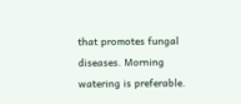that promotes fungal diseases. Morning watering is preferable.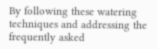By following these watering techniques and addressing the frequently asked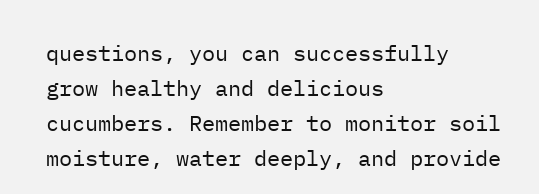questions, you can successfully grow healthy and delicious cucumbers. Remember to monitor soil moisture, water deeply, and provide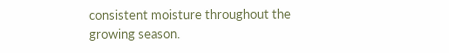consistent moisture throughout the growing season.